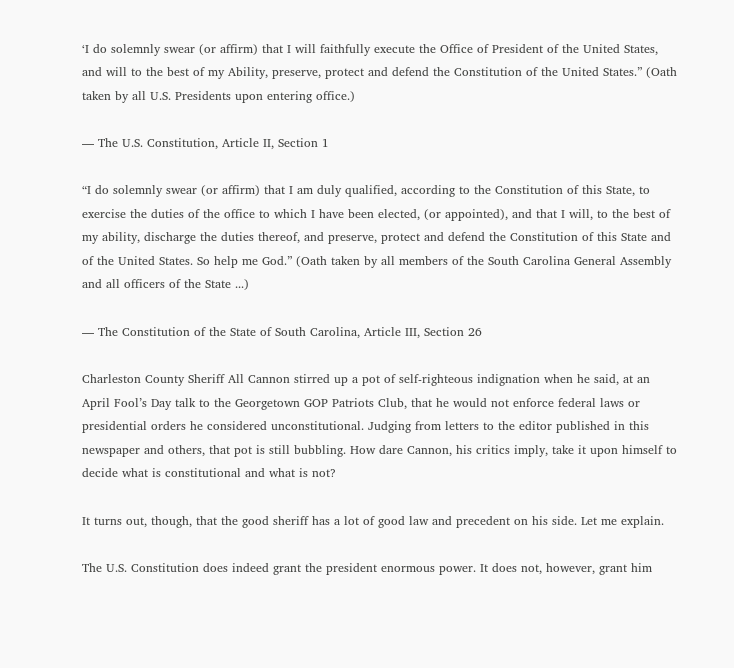‘I do solemnly swear (or affirm) that I will faithfully execute the Office of President of the United States, and will to the best of my Ability, preserve, protect and defend the Constitution of the United States.” (Oath taken by all U.S. Presidents upon entering office.)

— The U.S. Constitution, Article II, Section 1

“I do solemnly swear (or affirm) that I am duly qualified, according to the Constitution of this State, to exercise the duties of the office to which I have been elected, (or appointed), and that I will, to the best of my ability, discharge the duties thereof, and preserve, protect and defend the Constitution of this State and of the United States. So help me God.” (Oath taken by all members of the South Carolina General Assembly and all officers of the State ...)

— The Constitution of the State of South Carolina, Article III, Section 26

Charleston County Sheriff All Cannon stirred up a pot of self-righteous indignation when he said, at an April Fool’s Day talk to the Georgetown GOP Patriots Club, that he would not enforce federal laws or presidential orders he considered unconstitutional. Judging from letters to the editor published in this newspaper and others, that pot is still bubbling. How dare Cannon, his critics imply, take it upon himself to decide what is constitutional and what is not?

It turns out, though, that the good sheriff has a lot of good law and precedent on his side. Let me explain.

The U.S. Constitution does indeed grant the president enormous power. It does not, however, grant him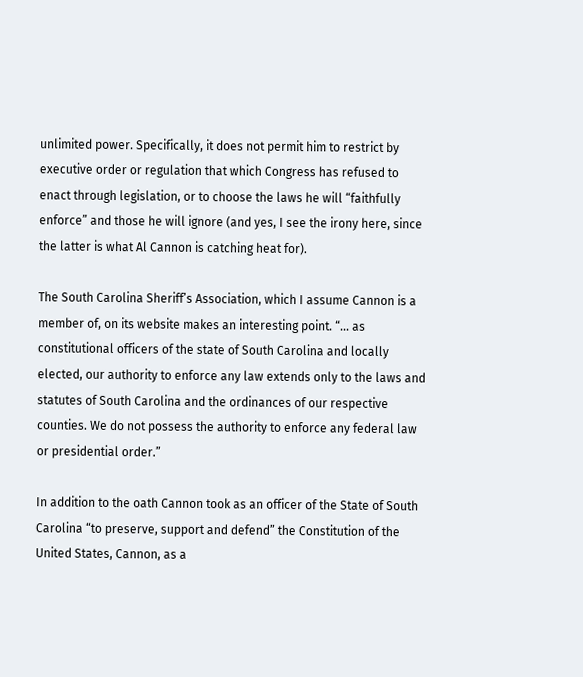unlimited power. Specifically, it does not permit him to restrict by executive order or regulation that which Congress has refused to enact through legislation, or to choose the laws he will “faithfully enforce” and those he will ignore (and yes, I see the irony here, since the latter is what Al Cannon is catching heat for).

The South Carolina Sheriff’s Association, which I assume Cannon is a member of, on its website makes an interesting point. “... as constitutional officers of the state of South Carolina and locally elected, our authority to enforce any law extends only to the laws and statutes of South Carolina and the ordinances of our respective counties. We do not possess the authority to enforce any federal law or presidential order.”

In addition to the oath Cannon took as an officer of the State of South Carolina “to preserve, support and defend” the Constitution of the United States, Cannon, as a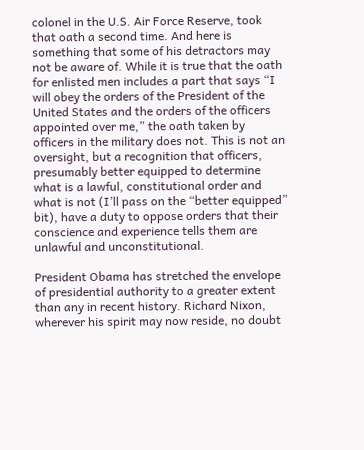colonel in the U.S. Air Force Reserve, took that oath a second time. And here is something that some of his detractors may not be aware of. While it is true that the oath for enlisted men includes a part that says “I will obey the orders of the President of the United States and the orders of the officers appointed over me,” the oath taken by officers in the military does not. This is not an oversight, but a recognition that officers, presumably better equipped to determine what is a lawful, constitutional order and what is not (I’ll pass on the “better equipped” bit), have a duty to oppose orders that their conscience and experience tells them are unlawful and unconstitutional.

President Obama has stretched the envelope of presidential authority to a greater extent than any in recent history. Richard Nixon, wherever his spirit may now reside, no doubt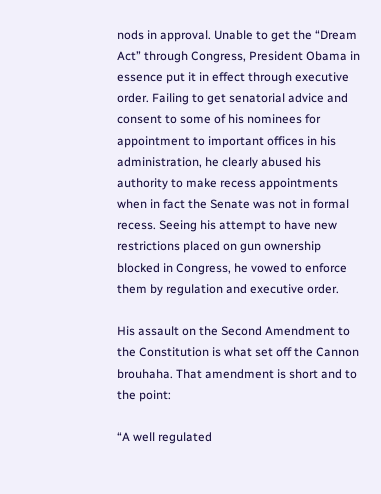nods in approval. Unable to get the “Dream Act” through Congress, President Obama in essence put it in effect through executive order. Failing to get senatorial advice and consent to some of his nominees for appointment to important offices in his administration, he clearly abused his authority to make recess appointments when in fact the Senate was not in formal recess. Seeing his attempt to have new restrictions placed on gun ownership blocked in Congress, he vowed to enforce them by regulation and executive order.

His assault on the Second Amendment to the Constitution is what set off the Cannon brouhaha. That amendment is short and to the point:

“A well regulated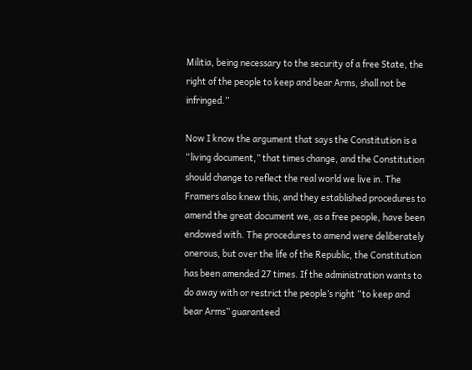Militia, being necessary to the security of a free State, the right of the people to keep and bear Arms, shall not be infringed.”

Now I know the argument that says the Constitution is a “living document,” that times change, and the Constitution should change to reflect the real world we live in. The Framers also knew this, and they established procedures to amend the great document we, as a free people, have been endowed with. The procedures to amend were deliberately onerous, but over the life of the Republic, the Constitution has been amended 27 times. If the administration wants to do away with or restrict the people’s right “to keep and bear Arms” guaranteed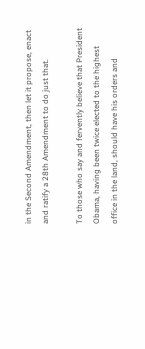in the Second Amendment, then let it propose, enact and ratify a 28th Amendment to do just that.

To those who say and fervently believe that President Obama, having been twice elected to the highest office in the land, should have his orders and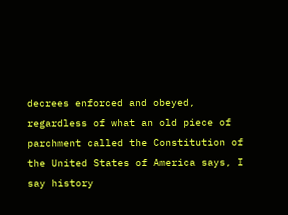decrees enforced and obeyed, regardless of what an old piece of parchment called the Constitution of the United States of America says, I say history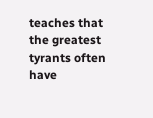teaches that the greatest tyrants often have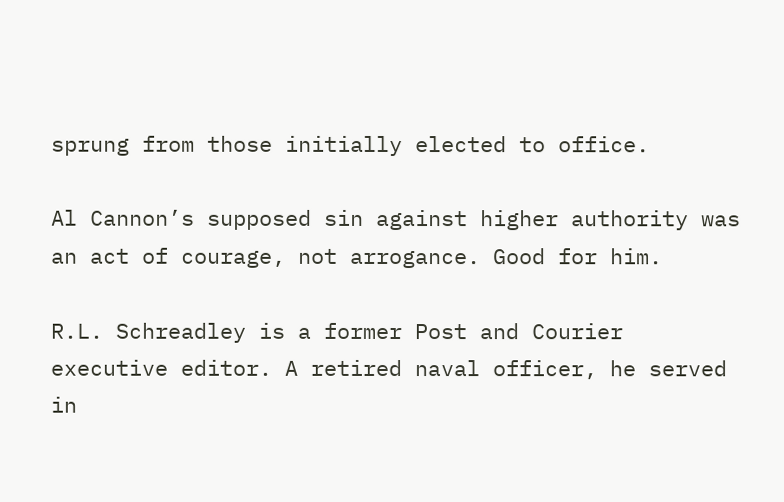sprung from those initially elected to office.

Al Cannon’s supposed sin against higher authority was an act of courage, not arrogance. Good for him.

R.L. Schreadley is a former Post and Courier executive editor. A retired naval officer, he served in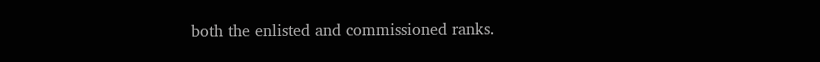both the enlisted and commissioned ranks.